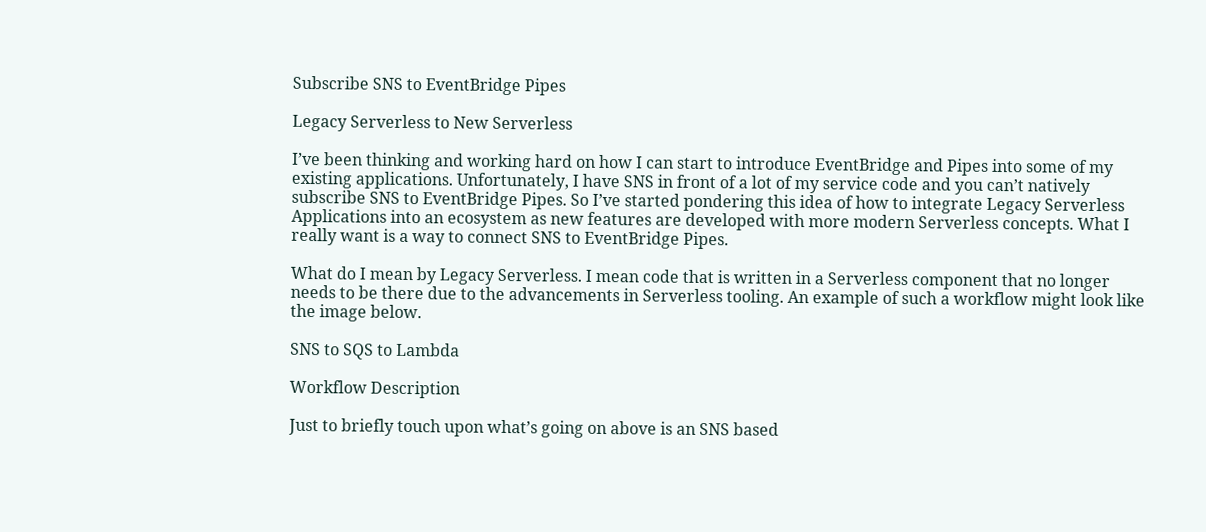Subscribe SNS to EventBridge Pipes

Legacy Serverless to New Serverless

I’ve been thinking and working hard on how I can start to introduce EventBridge and Pipes into some of my existing applications. Unfortunately, I have SNS in front of a lot of my service code and you can’t natively subscribe SNS to EventBridge Pipes. So I’ve started pondering this idea of how to integrate Legacy Serverless Applications into an ecosystem as new features are developed with more modern Serverless concepts. What I really want is a way to connect SNS to EventBridge Pipes.

What do I mean by Legacy Serverless. I mean code that is written in a Serverless component that no longer needs to be there due to the advancements in Serverless tooling. An example of such a workflow might look like the image below.

SNS to SQS to Lambda

Workflow Description

Just to briefly touch upon what’s going on above is an SNS based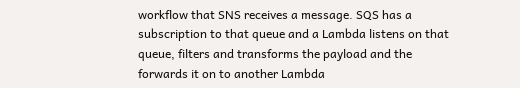workflow that SNS receives a message. SQS has a subscription to that queue and a Lambda listens on that queue, filters and transforms the payload and the forwards it on to another Lambda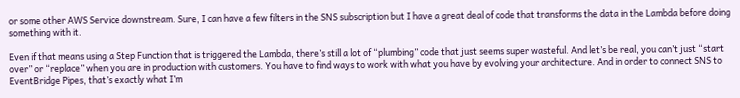or some other AWS Service downstream. Sure, I can have a few filters in the SNS subscription but I have a great deal of code that transforms the data in the Lambda before doing something with it.

Even if that means using a Step Function that is triggered the Lambda, there’s still a lot of “plumbing” code that just seems super wasteful. And let’s be real, you can’t just “start over” or “replace” when you are in production with customers. You have to find ways to work with what you have by evolving your architecture. And in order to connect SNS to EventBridge Pipes, that’s exactly what I’m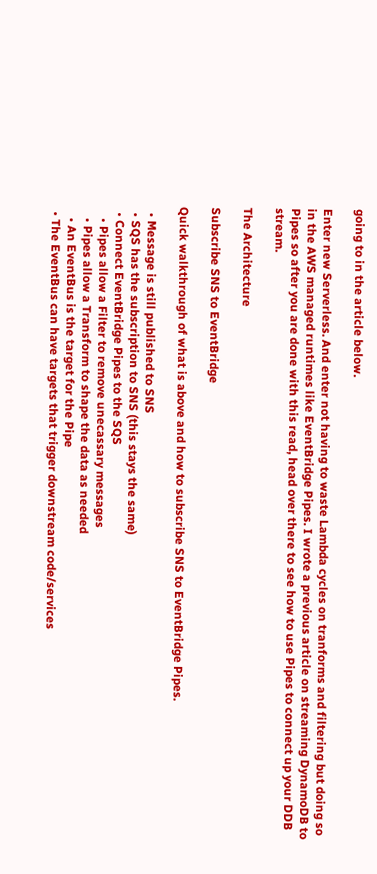going to in the article below.

Enter new Serverless. And enter not having to waste Lambda cycles on tranforms and filtering but doing so in the AWS managed runtimes like EventBridge Pipes. I wrote a previous article on streaming DynamoDB to Pipes so after you are done with this read, head over there to see how to use Pipes to connect up your DDB stream.

The Architecture

Subscribe SNS to EventBridge

Quick walkthrough of what is above and how to subscribe SNS to EventBridge Pipes.

  • Message is still published to SNS
  • SQS has the subscription to SNS (this stays the same)
  • Connect EventBridge Pipes to the SQS
    • Pipes allow a Filter to remove unecassary messages
    • Pipes allow a Transform to shape the data as needed
    • An EventBus is the target for the Pipe
  • The EventBus can have targets that trigger downstream code/services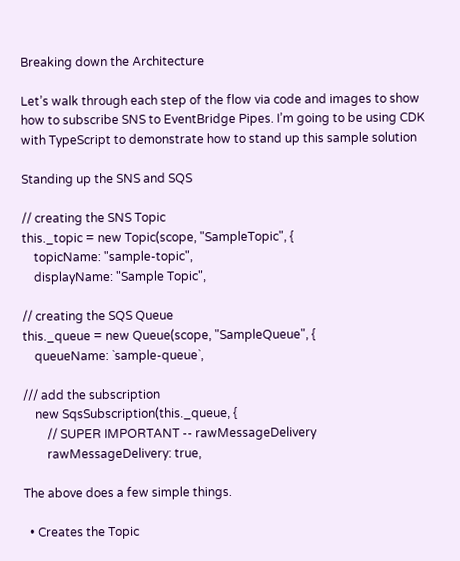Breaking down the Architecture

Let’s walk through each step of the flow via code and images to show how to subscribe SNS to EventBridge Pipes. I’m going to be using CDK with TypeScript to demonstrate how to stand up this sample solution

Standing up the SNS and SQS

// creating the SNS Topic
this._topic = new Topic(scope, "SampleTopic", {
    topicName: "sample-topic",
    displayName: "Sample Topic",

// creating the SQS Queue
this._queue = new Queue(scope, "SampleQueue", {
    queueName: `sample-queue`,

/// add the subscription
    new SqsSubscription(this._queue, {
        // SUPER IMPORTANT -- rawMessageDelivery
        rawMessageDelivery: true,

The above does a few simple things.

  • Creates the Topic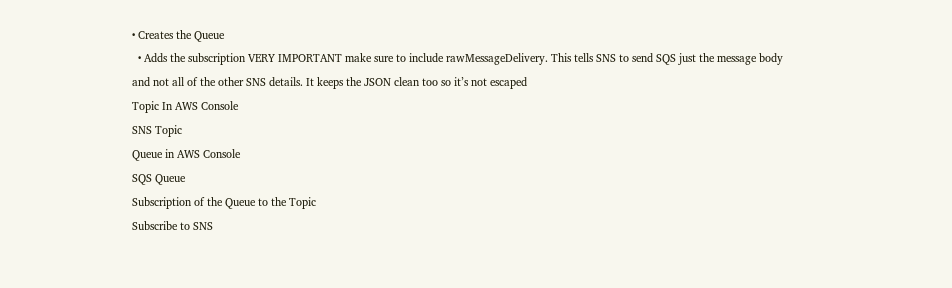• Creates the Queue
  • Adds the subscription VERY IMPORTANT make sure to include rawMessageDelivery. This tells SNS to send SQS just the message body and not all of the other SNS details. It keeps the JSON clean too so it’s not escaped
Topic In AWS Console
SNS Topic
Queue in AWS Console
SQS Queue
Subscription of the Queue to the Topic
Subscribe to SNS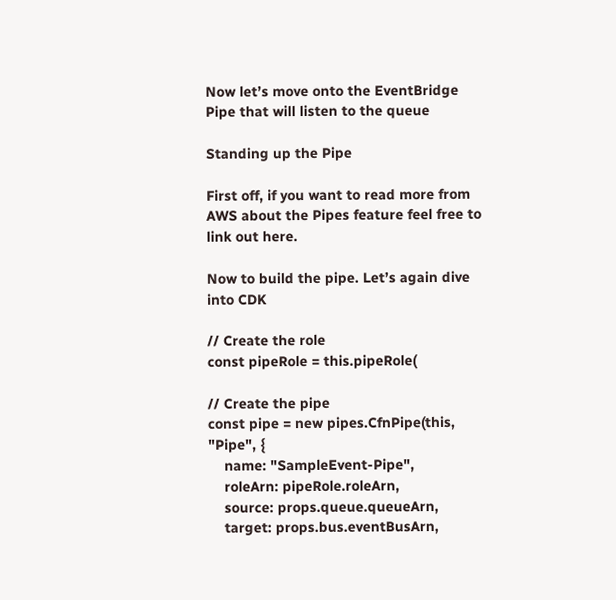Now let’s move onto the EventBridge Pipe that will listen to the queue

Standing up the Pipe

First off, if you want to read more from AWS about the Pipes feature feel free to link out here.

Now to build the pipe. Let’s again dive into CDK

// Create the role
const pipeRole = this.pipeRole(

// Create the pipe
const pipe = new pipes.CfnPipe(this, "Pipe", {
    name: "SampleEvent-Pipe",
    roleArn: pipeRole.roleArn,
    source: props.queue.queueArn,
    target: props.bus.eventBusArn,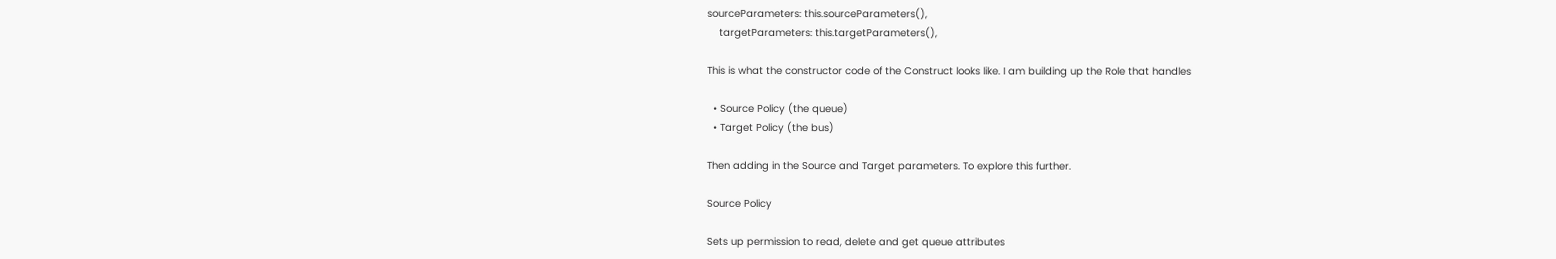sourceParameters: this.sourceParameters(),
    targetParameters: this.targetParameters(),

This is what the constructor code of the Construct looks like. I am building up the Role that handles

  • Source Policy (the queue)
  • Target Policy (the bus)

Then adding in the Source and Target parameters. To explore this further.

Source Policy

Sets up permission to read, delete and get queue attributes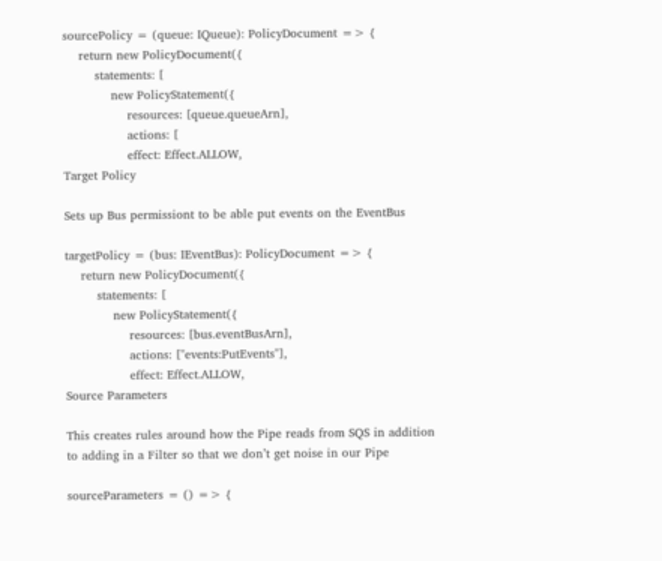sourcePolicy = (queue: IQueue): PolicyDocument => {
    return new PolicyDocument({
        statements: [
            new PolicyStatement({
                resources: [queue.queueArn],
                actions: [
                effect: Effect.ALLOW,
Target Policy

Sets up Bus permissiont to be able put events on the EventBus

targetPolicy = (bus: IEventBus): PolicyDocument => {
    return new PolicyDocument({
        statements: [
            new PolicyStatement({
                resources: [bus.eventBusArn],
                actions: ["events:PutEvents"],
                effect: Effect.ALLOW,
Source Parameters

This creates rules around how the Pipe reads from SQS in addition to adding in a Filter so that we don’t get noise in our Pipe

sourceParameters = () => {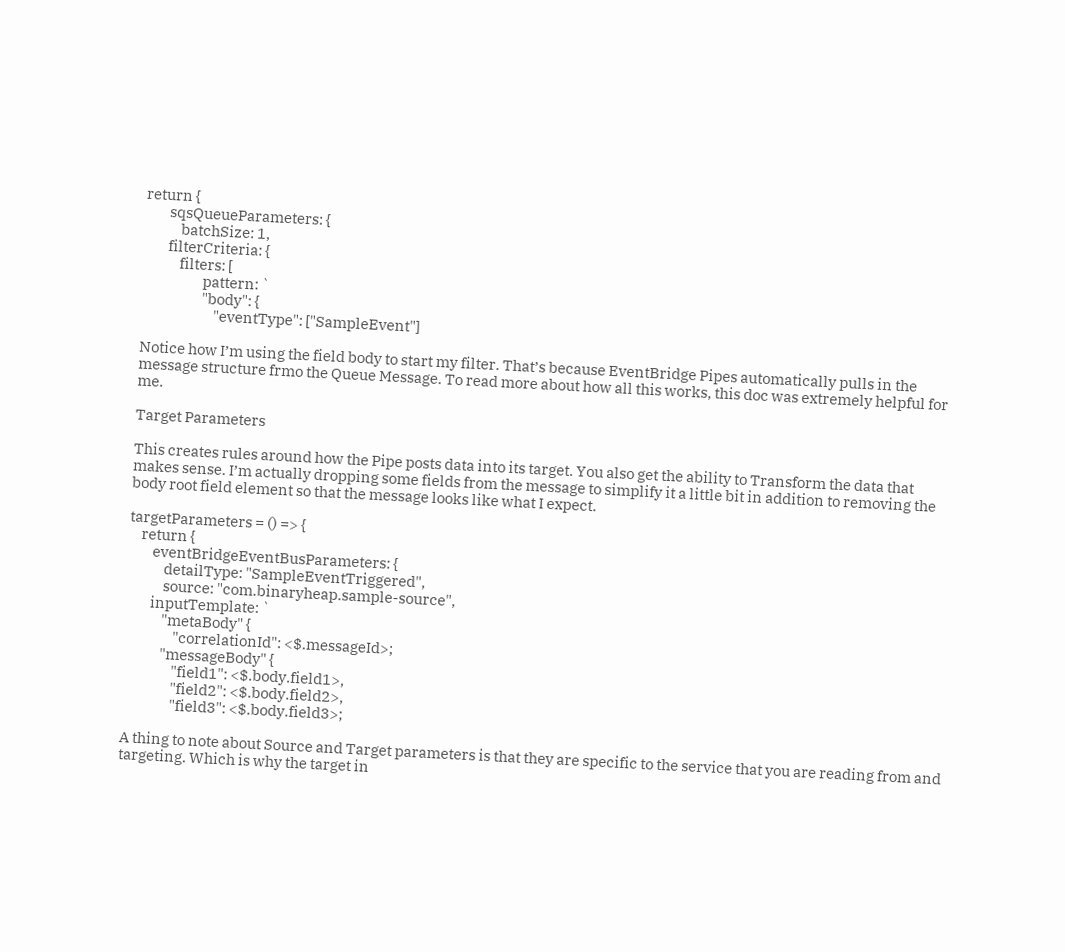return {
        sqsQueueParameters: {
            batchSize: 1,
        filterCriteria: {
            filters: [
                    pattern: `
                    "body": {
                        "eventType": ["SampleEvent"]

Notice how I’m using the field body to start my filter. That’s because EventBridge Pipes automatically pulls in the message structure frmo the Queue Message. To read more about how all this works, this doc was extremely helpful for me.

Target Parameters

This creates rules around how the Pipe posts data into its target. You also get the ability to Transform the data that makes sense. I’m actually dropping some fields from the message to simplify it a little bit in addition to removing the body root field element so that the message looks like what I expect.

targetParameters = () => {
    return {
        eventBridgeEventBusParameters: {
            detailType: "SampleEventTriggered",
            source: "com.binaryheap.sample-source",
        inputTemplate: `
            "metaBody" {
                "correlationId": <$.messageId>;
            "messageBody" {
                "field1": <$.body.field1>,
                "field2": <$.body.field2>,
                "field3": <$.body.field3>;

A thing to note about Source and Target parameters is that they are specific to the service that you are reading from and targeting. Which is why the target in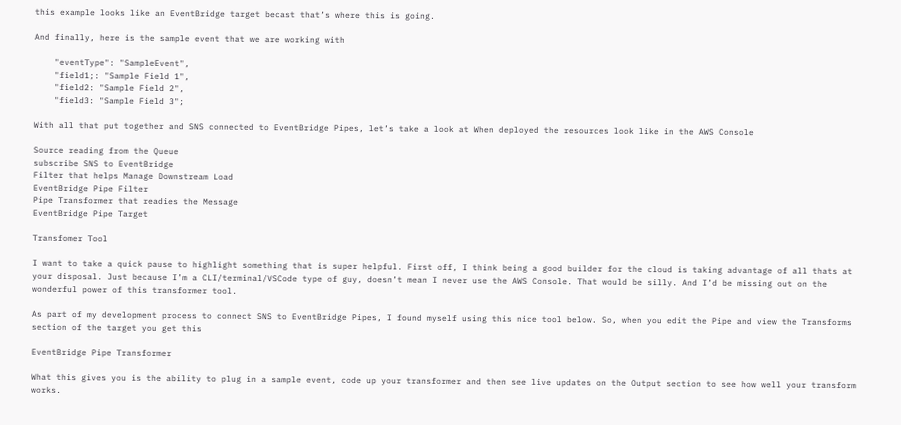this example looks like an EventBridge target becast that’s where this is going.

And finally, here is the sample event that we are working with

    "eventType": "SampleEvent",
    "field1;: "Sample Field 1",
    "field2: "Sample Field 2",
    "field3: "Sample Field 3";

With all that put together and SNS connected to EventBridge Pipes, let’s take a look at When deployed the resources look like in the AWS Console

Source reading from the Queue
subscribe SNS to EventBridge
Filter that helps Manage Downstream Load
EventBridge Pipe Filter
Pipe Transformer that readies the Message
EventBridge Pipe Target

Transfomer Tool

I want to take a quick pause to highlight something that is super helpful. First off, I think being a good builder for the cloud is taking advantage of all thats at your disposal. Just because I’m a CLI/terminal/VSCode type of guy, doesn’t mean I never use the AWS Console. That would be silly. And I’d be missing out on the wonderful power of this transformer tool.

As part of my development process to connect SNS to EventBridge Pipes, I found myself using this nice tool below. So, when you edit the Pipe and view the Transforms section of the target you get this

EventBridge Pipe Transformer

What this gives you is the ability to plug in a sample event, code up your transformer and then see live updates on the Output section to see how well your transform works.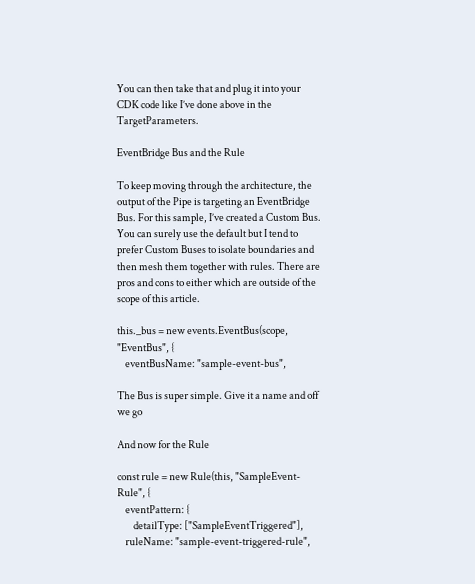You can then take that and plug it into your CDK code like I’ve done above in the TargetParameters.

EventBridge Bus and the Rule

To keep moving through the architecture, the output of the Pipe is targeting an EventBridge Bus. For this sample, I’ve created a Custom Bus. You can surely use the default but I tend to prefer Custom Buses to isolate boundaries and then mesh them together with rules. There are pros and cons to either which are outside of the scope of this article.

this._bus = new events.EventBus(scope, "EventBus", {
    eventBusName: "sample-event-bus",

The Bus is super simple. Give it a name and off we go

And now for the Rule

const rule = new Rule(this, "SampleEvent-Rule", {
    eventPattern: {
        detailType: ["SampleEventTriggered"],
    ruleName: "sample-event-triggered-rule",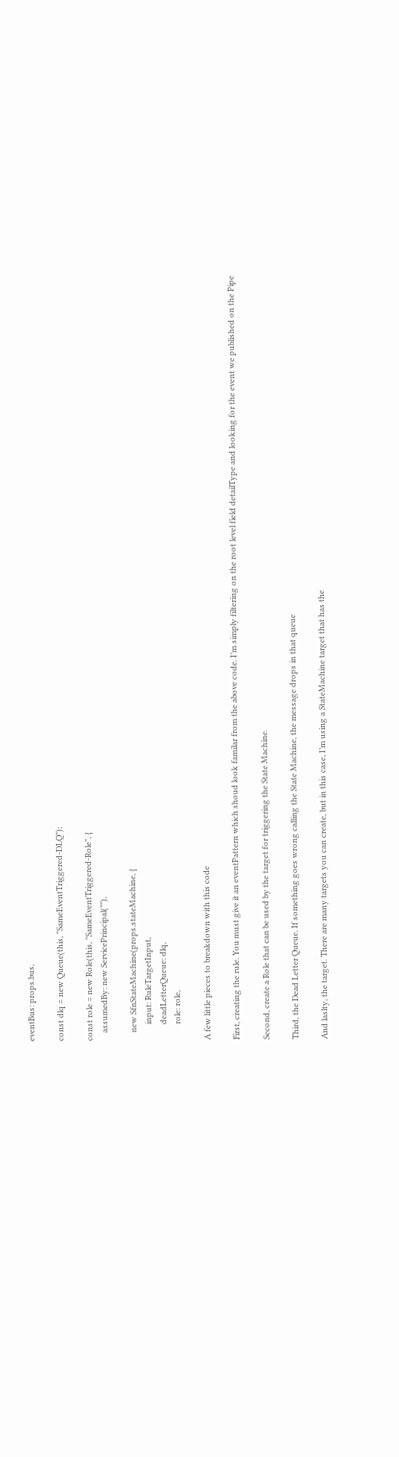eventBus: props.bus,

const dlq = new Queue(this, "SameEventTriggered-DLQ");

const role = new Role(this, "SameEventTriggered-Role", {
    assumedBy: new ServicePrincipal(""),

    new SfnStateMachine(props.stateMachine, {
        input: RuleTargetInput,
        deadLetterQueue: dlq,
        role: role,

A few little pieces to breakdown with this code

First, creating the rule. You must give it an eventPattern which shoud look familar from the above code. I’m simply filtering on the root level field detailType and looking for the event we published on the Pipe

Second, create a Role that can be used by the target for triggering the State Machine.

Third, the Dead Letter Queue. If something goes wrong calling the State Machine, the message drops in that queue

And laslty, the target. There are many targets you can create, but in this case, I’m using a StateMachine target that has the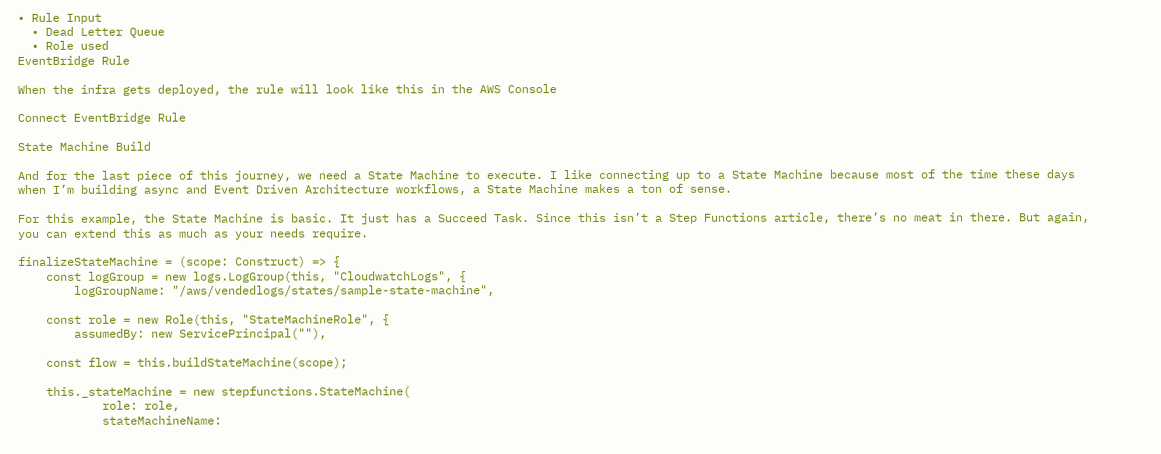• Rule Input
  • Dead Letter Queue
  • Role used
EventBridge Rule

When the infra gets deployed, the rule will look like this in the AWS Console

Connect EventBridge Rule

State Machine Build

And for the last piece of this journey, we need a State Machine to execute. I like connecting up to a State Machine because most of the time these days when I’m building async and Event Driven Architecture workflows, a State Machine makes a ton of sense.

For this example, the State Machine is basic. It just has a Succeed Task. Since this isn’t a Step Functions article, there’s no meat in there. But again, you can extend this as much as your needs require.

finalizeStateMachine = (scope: Construct) => {
    const logGroup = new logs.LogGroup(this, "CloudwatchLogs", {
        logGroupName: "/aws/vendedlogs/states/sample-state-machine",

    const role = new Role(this, "StateMachineRole", {
        assumedBy: new ServicePrincipal(""),

    const flow = this.buildStateMachine(scope);

    this._stateMachine = new stepfunctions.StateMachine(
            role: role,
            stateMachineName: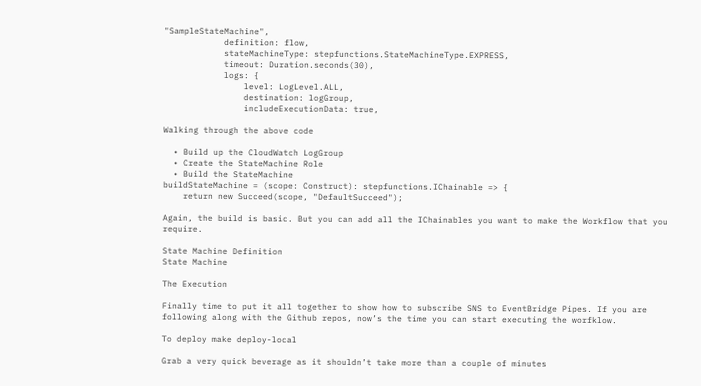"SampleStateMachine",
            definition: flow,
            stateMachineType: stepfunctions.StateMachineType.EXPRESS,
            timeout: Duration.seconds(30),
            logs: {
                level: LogLevel.ALL,
                destination: logGroup,
                includeExecutionData: true,

Walking through the above code

  • Build up the CloudWatch LogGroup
  • Create the StateMachine Role
  • Build the StateMachine
buildStateMachine = (scope: Construct): stepfunctions.IChainable => {
    return new Succeed(scope, "DefaultSucceed");

Again, the build is basic. But you can add all the IChainables you want to make the Workflow that you require.

State Machine Definition
State Machine

The Execution

Finally time to put it all together to show how to subscribe SNS to EventBridge Pipes. If you are following along with the Github repos, now’s the time you can start executing the worfklow.

To deploy make deploy-local

Grab a very quick beverage as it shouldn’t take more than a couple of minutes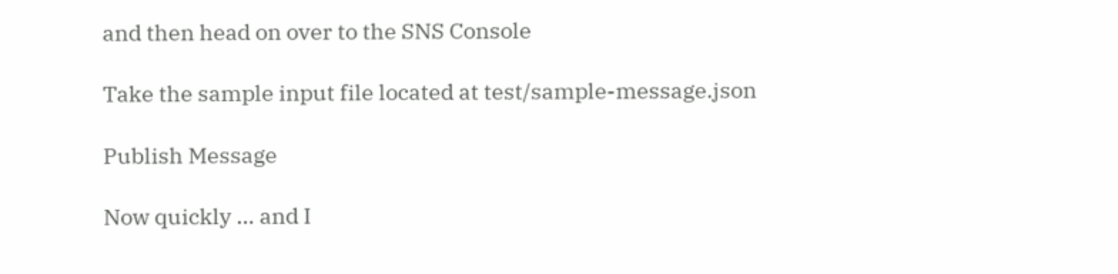and then head on over to the SNS Console

Take the sample input file located at test/sample-message.json

Publish Message

Now quickly … and I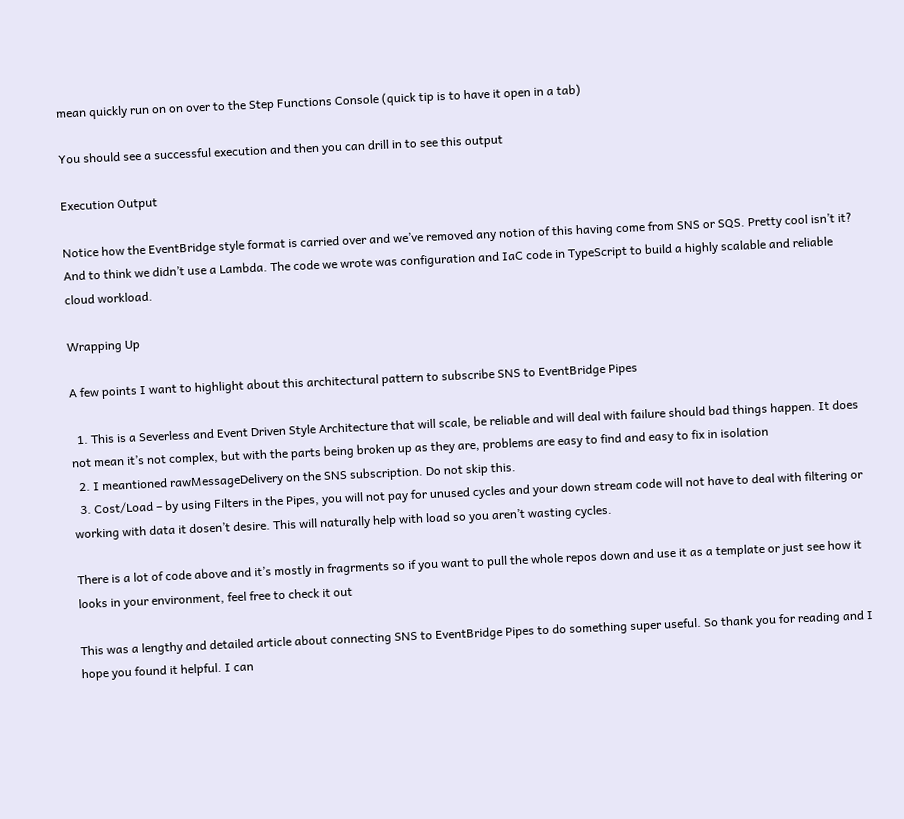mean quickly run on on over to the Step Functions Console (quick tip is to have it open in a tab)

You should see a successful execution and then you can drill in to see this output

Execution Output

Notice how the EventBridge style format is carried over and we’ve removed any notion of this having come from SNS or SQS. Pretty cool isn’t it? And to think we didn’t use a Lambda. The code we wrote was configuration and IaC code in TypeScript to build a highly scalable and reliable cloud workload.

Wrapping Up

A few points I want to highlight about this architectural pattern to subscribe SNS to EventBridge Pipes

  1. This is a Severless and Event Driven Style Architecture that will scale, be reliable and will deal with failure should bad things happen. It does not mean it’s not complex, but with the parts being broken up as they are, problems are easy to find and easy to fix in isolation
  2. I meantioned rawMessageDelivery on the SNS subscription. Do not skip this.
  3. Cost/Load – by using Filters in the Pipes, you will not pay for unused cycles and your down stream code will not have to deal with filtering or working with data it dosen’t desire. This will naturally help with load so you aren’t wasting cycles.

There is a lot of code above and it’s mostly in fragrments so if you want to pull the whole repos down and use it as a template or just see how it looks in your environment, feel free to check it out

This was a lengthy and detailed article about connecting SNS to EventBridge Pipes to do something super useful. So thank you for reading and I hope you found it helpful. I can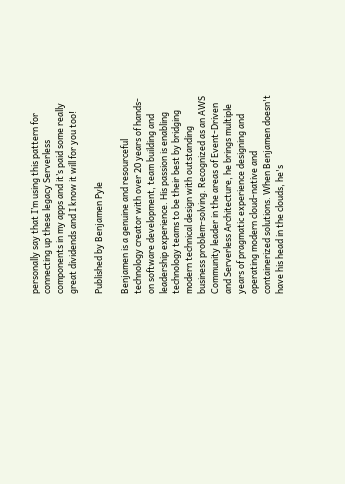personally say that I’m using this pattern for connecting up these legacy Serverless components in my apps and it’s paid some really great dividends and I know it will for you too!

Published by Benjamen Pyle

Benjamen is a genuine and resourceful technology creator with over 20 years of hands-on software development, team building and leadership experience. His passion is enabling technology teams to be their best by bridging modern technical design with outstanding business problem-solving. Recognized as an AWS Community leader in the areas of Event-Driven and Serverless Architecture, he brings multiple years of pragmatic experience designing and operating modern cloud-native and containerized solutions. When Benjamen doesn't have his head in the clouds, he's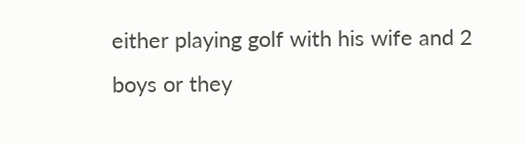either playing golf with his wife and 2 boys or they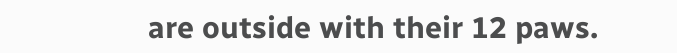are outside with their 12 paws.